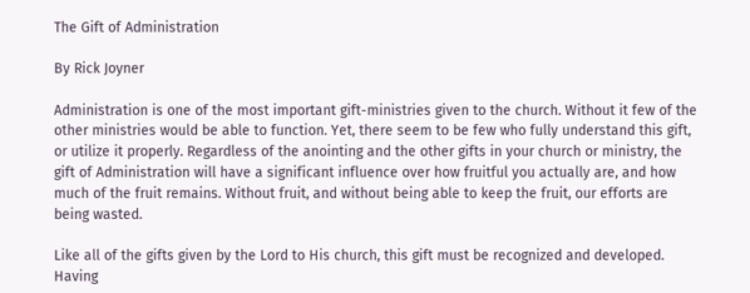The Gift of Administration

By Rick Joyner

Administration is one of the most important gift-ministries given to the church. Without it few of the other ministries would be able to function. Yet, there seem to be few who fully understand this gift, or utilize it properly. Regardless of the anointing and the other gifts in your church or ministry, the gift of Administration will have a significant influence over how fruitful you actually are, and how much of the fruit remains. Without fruit, and without being able to keep the fruit, our efforts are being wasted.

Like all of the gifts given by the Lord to His church, this gift must be recognized and developed. Having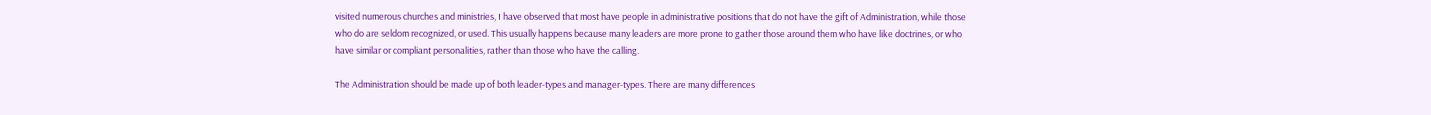visited numerous churches and ministries, I have observed that most have people in administrative positions that do not have the gift of Administration, while those who do are seldom recognized, or used. This usually happens because many leaders are more prone to gather those around them who have like doctrines, or who have similar or compliant personalities, rather than those who have the calling.

The Administration should be made up of both leader-types and manager-types. There are many differences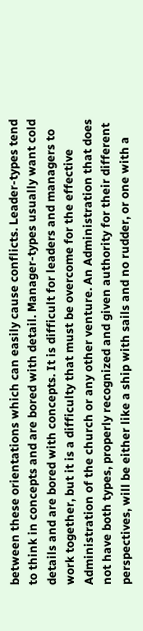between these orientations which can easily cause conflicts. Leader-types tend to think in concepts and are bored with detail. Manager-types usually want cold details and are bored with concepts. It is difficult for leaders and managers to work together, but it is a difficulty that must be overcome for the effective Administration of the church or any other venture. An Administration that does not have both types, properly recognized and given authority for their different perspectives, will be either like a ship with sails and no rudder, or one with a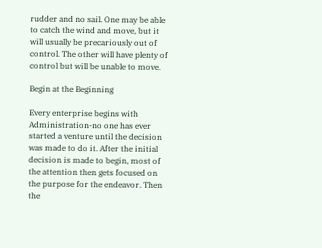rudder and no sail. One may be able to catch the wind and move, but it will usually be precariously out of control. The other will have plenty of control but will be unable to move.

Begin at the Beginning

Every enterprise begins with Administration-no one has ever started a venture until the decision was made to do it. After the initial decision is made to begin, most of the attention then gets focused on the purpose for the endeavor. Then the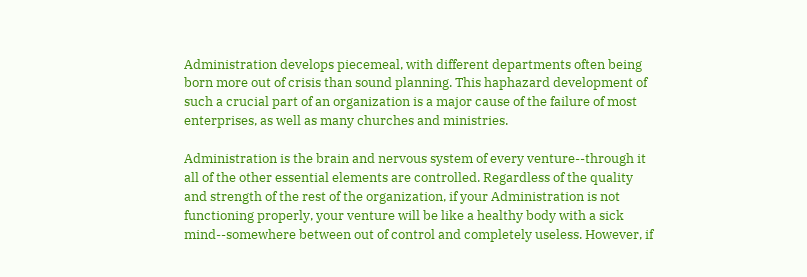Administration develops piecemeal, with different departments often being born more out of crisis than sound planning. This haphazard development of such a crucial part of an organization is a major cause of the failure of most enterprises, as well as many churches and ministries.

Administration is the brain and nervous system of every venture--through it all of the other essential elements are controlled. Regardless of the quality and strength of the rest of the organization, if your Administration is not functioning properly, your venture will be like a healthy body with a sick mind--somewhere between out of control and completely useless. However, if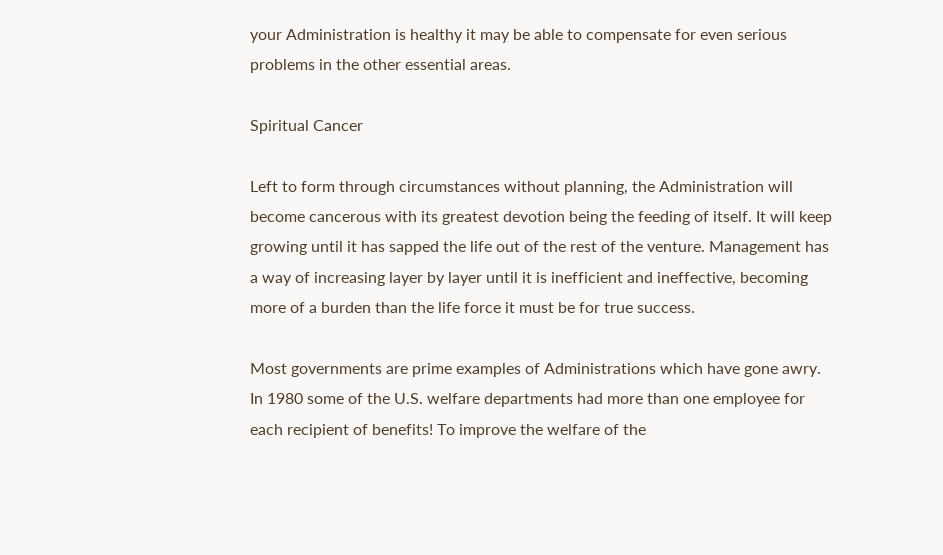your Administration is healthy it may be able to compensate for even serious problems in the other essential areas.

Spiritual Cancer

Left to form through circumstances without planning, the Administration will become cancerous with its greatest devotion being the feeding of itself. It will keep growing until it has sapped the life out of the rest of the venture. Management has a way of increasing layer by layer until it is inefficient and ineffective, becoming more of a burden than the life force it must be for true success.

Most governments are prime examples of Administrations which have gone awry. In 1980 some of the U.S. welfare departments had more than one employee for each recipient of benefits! To improve the welfare of the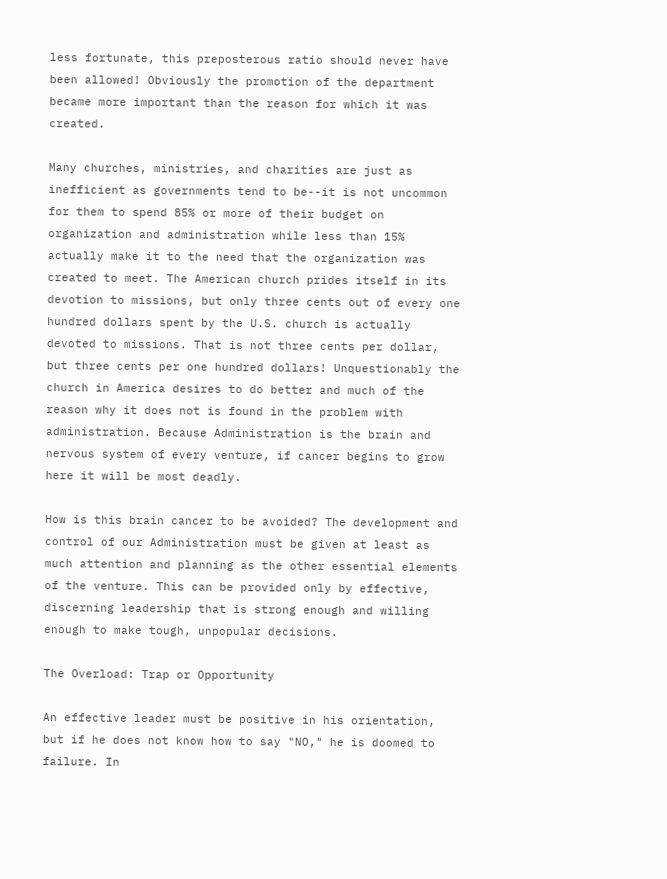less fortunate, this preposterous ratio should never have been allowed! Obviously the promotion of the department became more important than the reason for which it was created.

Many churches, ministries, and charities are just as inefficient as governments tend to be--it is not uncommon for them to spend 85% or more of their budget on organization and administration while less than 15% actually make it to the need that the organization was created to meet. The American church prides itself in its devotion to missions, but only three cents out of every one hundred dollars spent by the U.S. church is actually devoted to missions. That is not three cents per dollar, but three cents per one hundred dollars! Unquestionably the church in America desires to do better and much of the reason why it does not is found in the problem with administration. Because Administration is the brain and nervous system of every venture, if cancer begins to grow here it will be most deadly.

How is this brain cancer to be avoided? The development and control of our Administration must be given at least as much attention and planning as the other essential elements of the venture. This can be provided only by effective, discerning leadership that is strong enough and willing enough to make tough, unpopular decisions.

The Overload: Trap or Opportunity

An effective leader must be positive in his orientation, but if he does not know how to say "NO," he is doomed to failure. In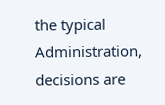the typical Administration, decisions are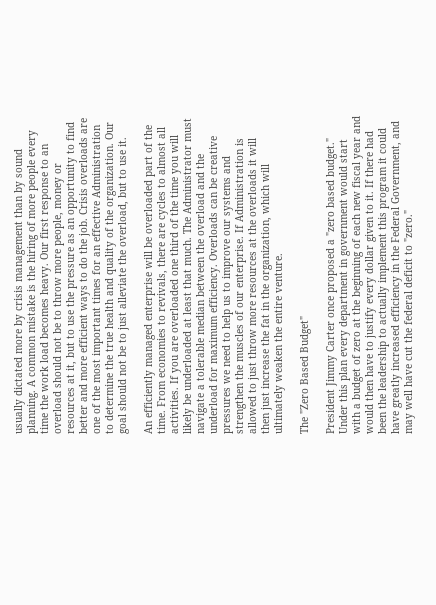usually dictated more by crisis management than by sound planning. A common mistake is the hiring of more people every time the work load becomes heavy. Our first response to an overload should not be to throw more people, money or resources at it, but to use the pressure as an opportunity to find better and more efficient ways to do the job. Crisis overloads are one of the most important times for an effective Administration to determine the true health and quality of the organization. Our goal should not be to just alleviate the overload, but to use it.

An efficiently managed enterprise will be overloaded part of the time. From economies to revivals, there are cycles to almost all activities. If you are overloaded one third of the time you will likely be underloaded at least that much. The Administrator must navigate a tolerable median between the overload and the underload for maximum efficiency. Overloads can be creative pressures we need to help us to improve our systems and strengthen the muscles of our enterprise. If Administration is allowed to just throw more resources at the overloads it will then just increase the fat in the organization, which will ultimately weaken the entire venture.

The "Zero Based Budget"

President Jimmy Carter once proposed a "zero based budget." Under this plan every department in government would start with a budget of zero at the beginning of each new fiscal year and would then have to justify every dollar given to it. If there had been the leadership to actually implement this program it could have greatly increased efficiency in the Federal Government, and may well have cut the federal deficit to "zero."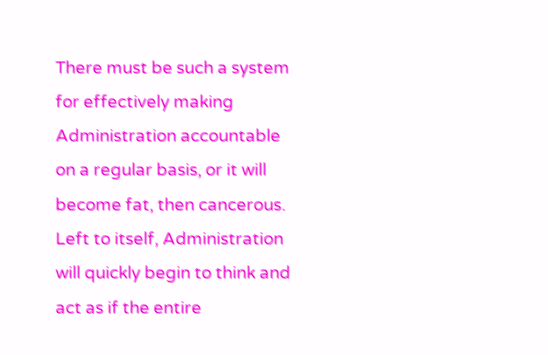There must be such a system for effectively making Administration accountable on a regular basis, or it will become fat, then cancerous. Left to itself, Administration will quickly begin to think and act as if the entire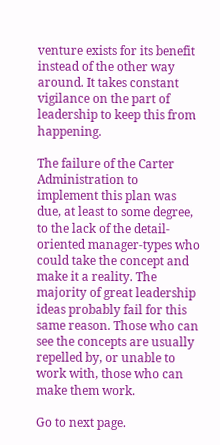venture exists for its benefit instead of the other way around. It takes constant vigilance on the part of leadership to keep this from happening.

The failure of the Carter Administration to implement this plan was due, at least to some degree, to the lack of the detail-oriented manager-types who could take the concept and make it a reality. The majority of great leadership ideas probably fail for this same reason. Those who can see the concepts are usually repelled by, or unable to work with, those who can make them work.

Go to next page.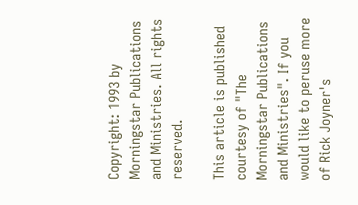Copyright: 1993 by Morningstar Publications and Ministries. All rights reserved.

This article is published courtesy of "The Morningstar Publications and Ministries". If you would like to peruse more of Rick Joyner's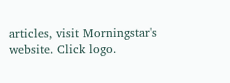articles, visit Morningstar's website. Click logo.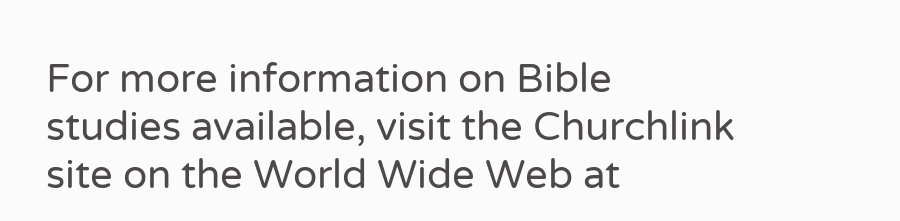For more information on Bible studies available, visit the Churchlink site on the World Wide Web at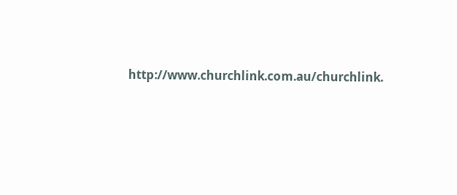http://www.churchlink.com.au/churchlink.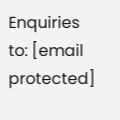Enquiries to: [email protected]